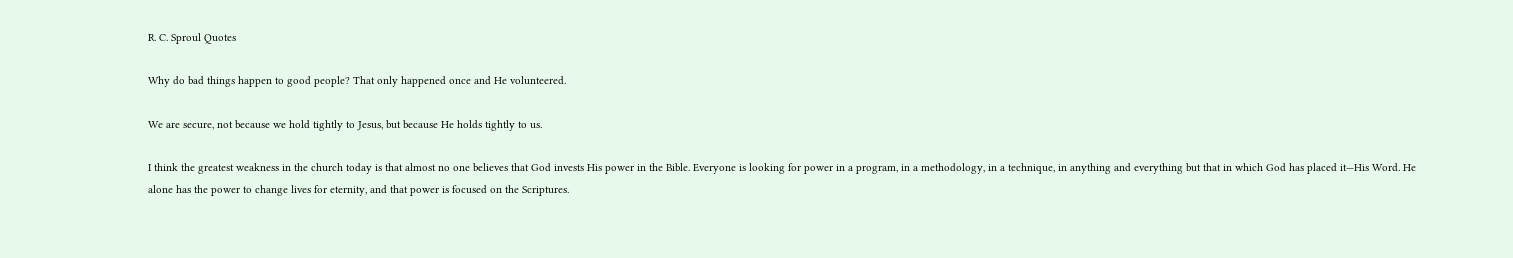R. C. Sproul Quotes

Why do bad things happen to good people? That only happened once and He volunteered.

We are secure, not because we hold tightly to Jesus, but because He holds tightly to us.

I think the greatest weakness in the church today is that almost no one believes that God invests His power in the Bible. Everyone is looking for power in a program, in a methodology, in a technique, in anything and everything but that in which God has placed it—His Word. He alone has the power to change lives for eternity, and that power is focused on the Scriptures.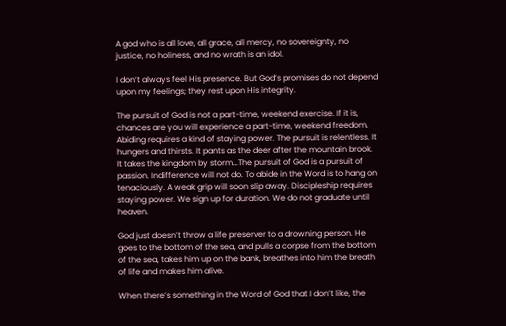A god who is all love, all grace, all mercy, no sovereignty, no justice, no holiness, and no wrath is an idol.

I don’t always feel His presence. But God’s promises do not depend upon my feelings; they rest upon His integrity.

The pursuit of God is not a part-time, weekend exercise. If it is, chances are you will experience a part-time, weekend freedom. Abiding requires a kind of staying power. The pursuit is relentless. It hungers and thirsts. It pants as the deer after the mountain brook. It takes the kingdom by storm…The pursuit of God is a pursuit of passion. Indifference will not do. To abide in the Word is to hang on tenaciously. A weak grip will soon slip away. Discipleship requires staying power. We sign up for duration. We do not graduate until heaven.

God just doesn’t throw a life preserver to a drowning person. He goes to the bottom of the sea, and pulls a corpse from the bottom of the sea, takes him up on the bank, breathes into him the breath of life and makes him alive.

When there’s something in the Word of God that I don’t like, the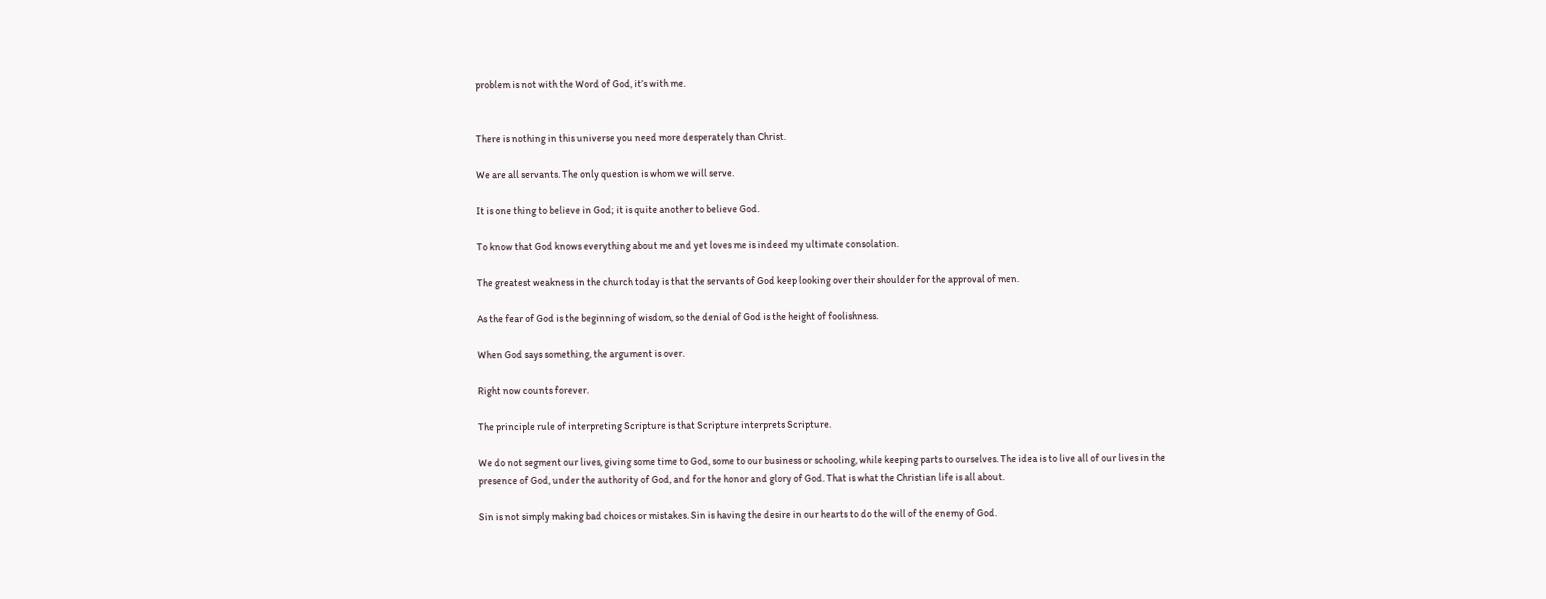problem is not with the Word of God, it’s with me.


There is nothing in this universe you need more desperately than Christ.

We are all servants. The only question is whom we will serve.

It is one thing to believe in God; it is quite another to believe God.

To know that God knows everything about me and yet loves me is indeed my ultimate consolation.

The greatest weakness in the church today is that the servants of God keep looking over their shoulder for the approval of men.

As the fear of God is the beginning of wisdom, so the denial of God is the height of foolishness.

When God says something, the argument is over.

Right now counts forever.

The principle rule of interpreting Scripture is that Scripture interprets Scripture.

We do not segment our lives, giving some time to God, some to our business or schooling, while keeping parts to ourselves. The idea is to live all of our lives in the presence of God, under the authority of God, and for the honor and glory of God. That is what the Christian life is all about.

Sin is not simply making bad choices or mistakes. Sin is having the desire in our hearts to do the will of the enemy of God.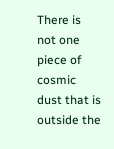There is not one piece of cosmic dust that is outside the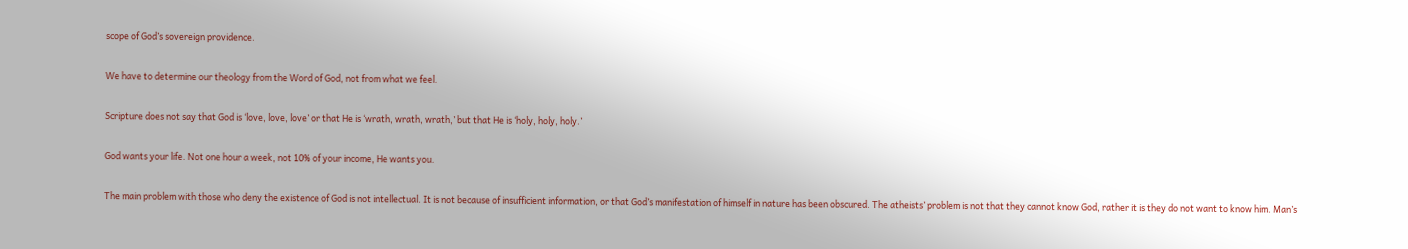scope of God’s sovereign providence.

We have to determine our theology from the Word of God, not from what we feel.

Scripture does not say that God is ‘love, love, love’ or that He is ‘wrath, wrath, wrath,’ but that He is ‘holy, holy, holy.’

God wants your life. Not one hour a week, not 10% of your income, He wants you.

The main problem with those who deny the existence of God is not intellectual. It is not because of insufficient information, or that God’s manifestation of himself in nature has been obscured. The atheists’ problem is not that they cannot know God, rather it is they do not want to know him. Man’s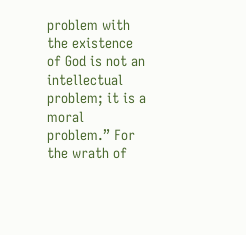problem with the existence of God is not an intellectual problem; it is a moral problem.” For the wrath of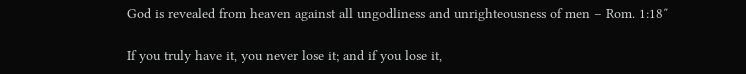God is revealed from heaven against all ungodliness and unrighteousness of men – Rom. 1:18″

If you truly have it, you never lose it; and if you lose it,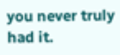you never truly had it.